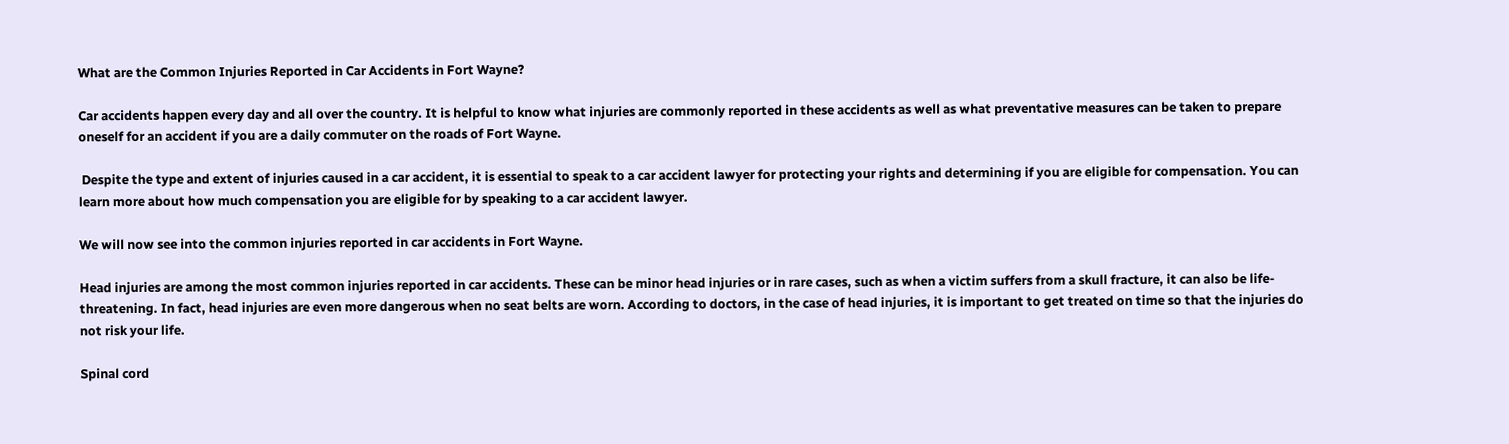What are the Common Injuries Reported in Car Accidents in Fort Wayne?

Car accidents happen every day and all over the country. It is helpful to know what injuries are commonly reported in these accidents as well as what preventative measures can be taken to prepare oneself for an accident if you are a daily commuter on the roads of Fort Wayne.

 Despite the type and extent of injuries caused in a car accident, it is essential to speak to a car accident lawyer for protecting your rights and determining if you are eligible for compensation. You can learn more about how much compensation you are eligible for by speaking to a car accident lawyer.

We will now see into the common injuries reported in car accidents in Fort Wayne.

Head injuries are among the most common injuries reported in car accidents. These can be minor head injuries or in rare cases, such as when a victim suffers from a skull fracture, it can also be life-threatening. In fact, head injuries are even more dangerous when no seat belts are worn. According to doctors, in the case of head injuries, it is important to get treated on time so that the injuries do not risk your life.

Spinal cord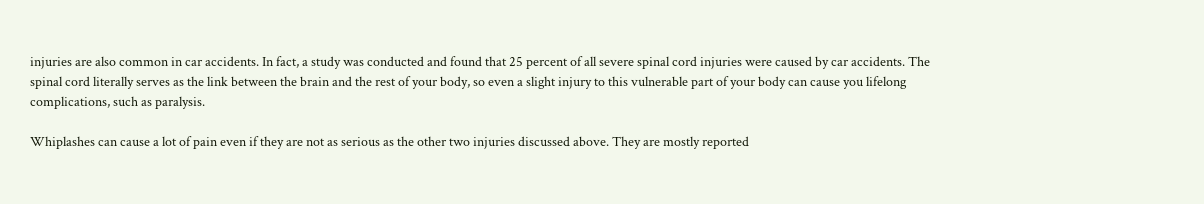injuries are also common in car accidents. In fact, a study was conducted and found that 25 percent of all severe spinal cord injuries were caused by car accidents. The spinal cord literally serves as the link between the brain and the rest of your body, so even a slight injury to this vulnerable part of your body can cause you lifelong complications, such as paralysis.

Whiplashes can cause a lot of pain even if they are not as serious as the other two injuries discussed above. They are mostly reported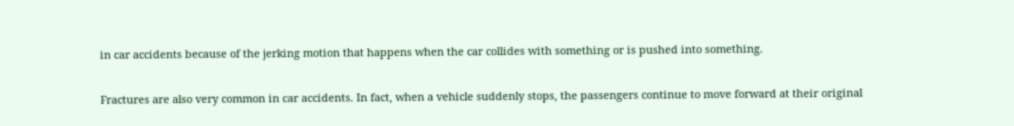in car accidents because of the jerking motion that happens when the car collides with something or is pushed into something.

Fractures are also very common in car accidents. In fact, when a vehicle suddenly stops, the passengers continue to move forward at their original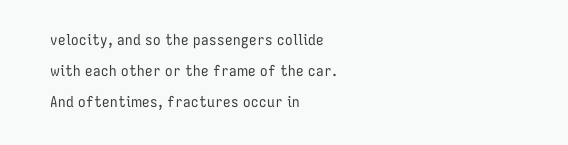velocity, and so the passengers collide with each other or the frame of the car. And oftentimes, fractures occur in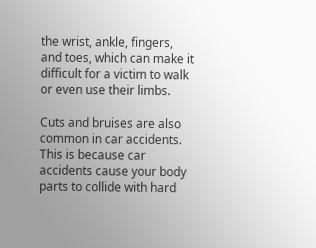the wrist, ankle, fingers, and toes, which can make it difficult for a victim to walk or even use their limbs.

Cuts and bruises are also common in car accidents. This is because car accidents cause your body parts to collide with hard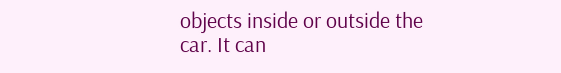objects inside or outside the car. It can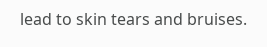lead to skin tears and bruises.